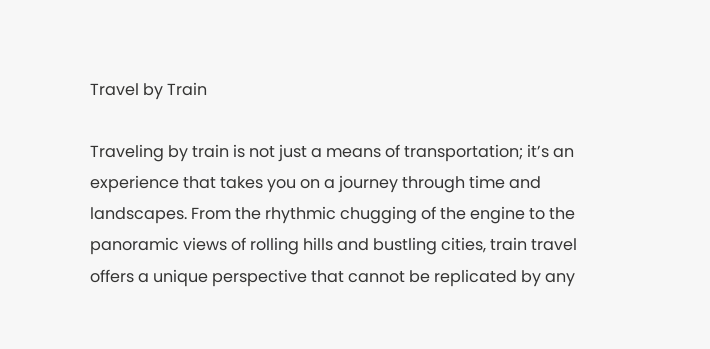Travel by Train

Traveling by train is not just a means of transportation; it’s an experience that takes you on a journey through time and landscapes. From the rhythmic chugging of the engine to the panoramic views of rolling hills and bustling cities, train travel offers a unique perspective that cannot be replicated by any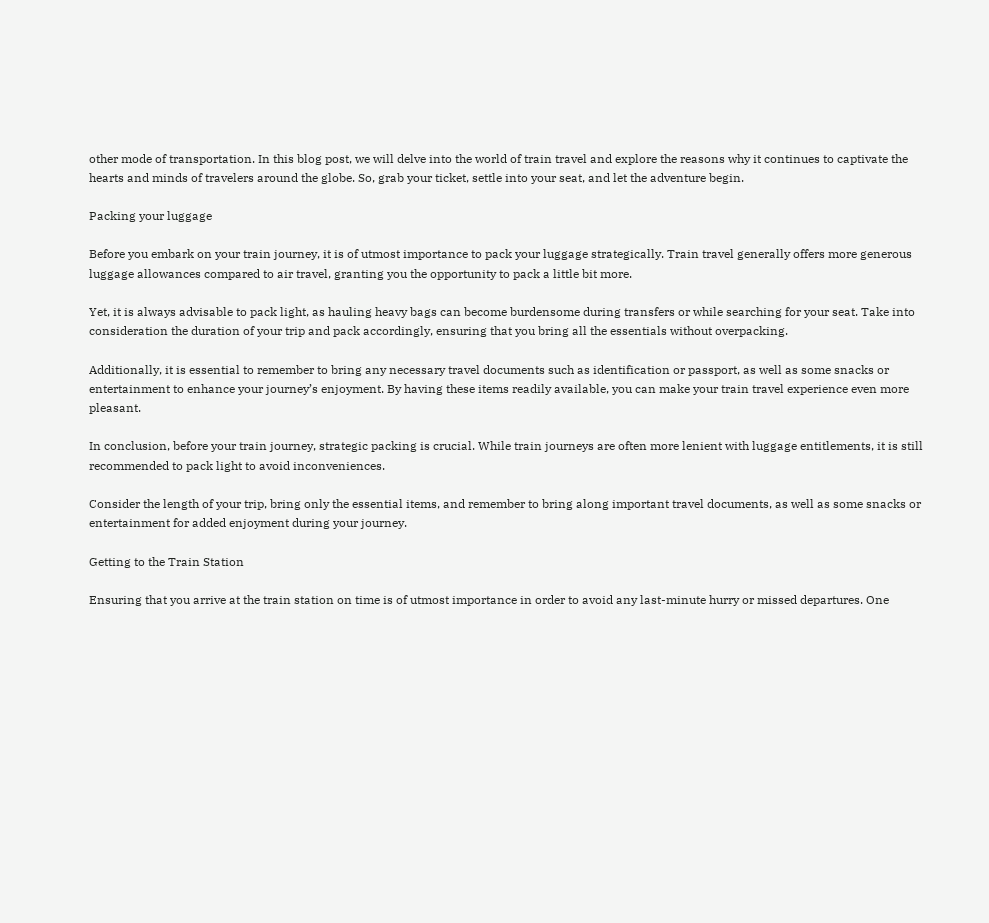other mode of transportation. In this blog post, we will delve into the world of train travel and explore the reasons why it continues to captivate the hearts and minds of travelers around the globe. So, grab your ticket, settle into your seat, and let the adventure begin.

Packing your luggage

Before you embark on your train journey, it is of utmost importance to pack your luggage strategically. Train travel generally offers more generous luggage allowances compared to air travel, granting you the opportunity to pack a little bit more.

Yet, it is always advisable to pack light, as hauling heavy bags can become burdensome during transfers or while searching for your seat. Take into consideration the duration of your trip and pack accordingly, ensuring that you bring all the essentials without overpacking.

Additionally, it is essential to remember to bring any necessary travel documents such as identification or passport, as well as some snacks or entertainment to enhance your journey’s enjoyment. By having these items readily available, you can make your train travel experience even more pleasant.

In conclusion, before your train journey, strategic packing is crucial. While train journeys are often more lenient with luggage entitlements, it is still recommended to pack light to avoid inconveniences.

Consider the length of your trip, bring only the essential items, and remember to bring along important travel documents, as well as some snacks or entertainment for added enjoyment during your journey.

Getting to the Train Station

Ensuring that you arrive at the train station on time is of utmost importance in order to avoid any last-minute hurry or missed departures. One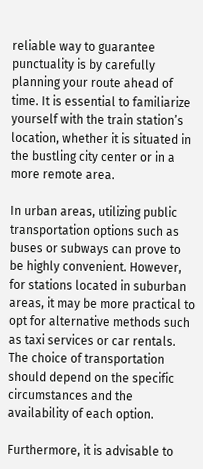reliable way to guarantee punctuality is by carefully planning your route ahead of time. It is essential to familiarize yourself with the train station’s location, whether it is situated in the bustling city center or in a more remote area.

In urban areas, utilizing public transportation options such as buses or subways can prove to be highly convenient. However, for stations located in suburban areas, it may be more practical to opt for alternative methods such as taxi services or car rentals. The choice of transportation should depend on the specific circumstances and the availability of each option.

Furthermore, it is advisable to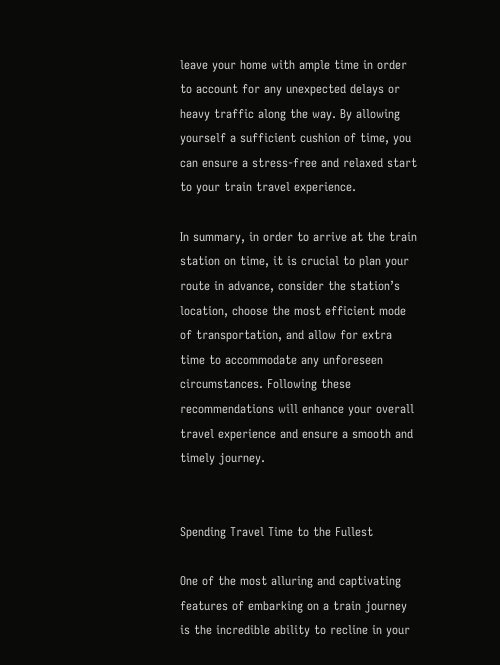leave your home with ample time in order to account for any unexpected delays or heavy traffic along the way. By allowing yourself a sufficient cushion of time, you can ensure a stress-free and relaxed start to your train travel experience.

In summary, in order to arrive at the train station on time, it is crucial to plan your route in advance, consider the station’s location, choose the most efficient mode of transportation, and allow for extra time to accommodate any unforeseen circumstances. Following these recommendations will enhance your overall travel experience and ensure a smooth and timely journey.


Spending Travel Time to the Fullest

One of the most alluring and captivating features of embarking on a train journey is the incredible ability to recline in your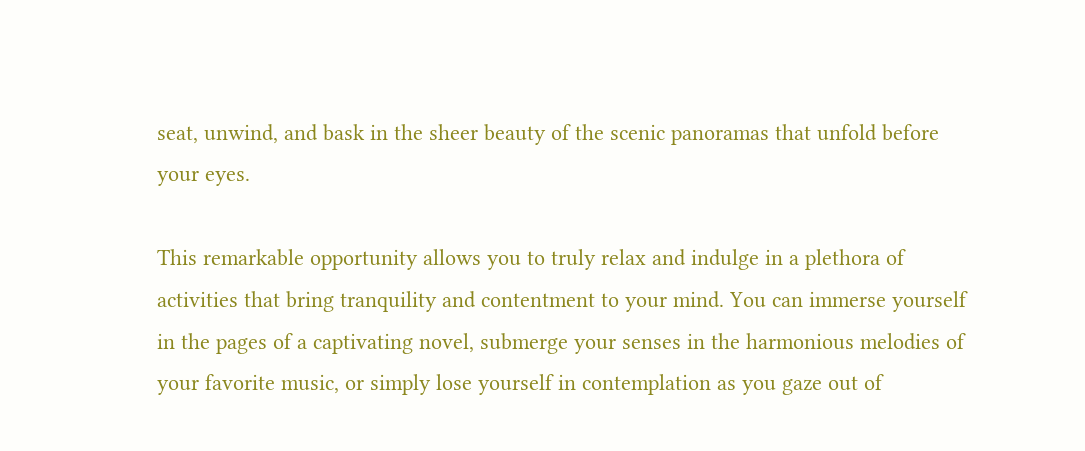seat, unwind, and bask in the sheer beauty of the scenic panoramas that unfold before your eyes.

This remarkable opportunity allows you to truly relax and indulge in a plethora of activities that bring tranquility and contentment to your mind. You can immerse yourself in the pages of a captivating novel, submerge your senses in the harmonious melodies of your favorite music, or simply lose yourself in contemplation as you gaze out of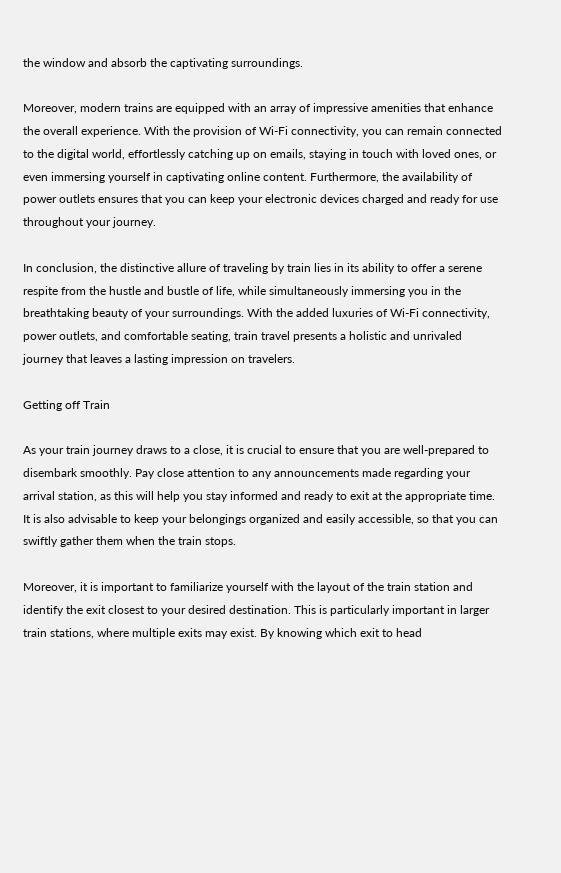the window and absorb the captivating surroundings.

Moreover, modern trains are equipped with an array of impressive amenities that enhance the overall experience. With the provision of Wi-Fi connectivity, you can remain connected to the digital world, effortlessly catching up on emails, staying in touch with loved ones, or even immersing yourself in captivating online content. Furthermore, the availability of power outlets ensures that you can keep your electronic devices charged and ready for use throughout your journey.

In conclusion, the distinctive allure of traveling by train lies in its ability to offer a serene respite from the hustle and bustle of life, while simultaneously immersing you in the breathtaking beauty of your surroundings. With the added luxuries of Wi-Fi connectivity, power outlets, and comfortable seating, train travel presents a holistic and unrivaled journey that leaves a lasting impression on travelers.

Getting off Train

As your train journey draws to a close, it is crucial to ensure that you are well-prepared to disembark smoothly. Pay close attention to any announcements made regarding your arrival station, as this will help you stay informed and ready to exit at the appropriate time. It is also advisable to keep your belongings organized and easily accessible, so that you can swiftly gather them when the train stops.

Moreover, it is important to familiarize yourself with the layout of the train station and identify the exit closest to your desired destination. This is particularly important in larger train stations, where multiple exits may exist. By knowing which exit to head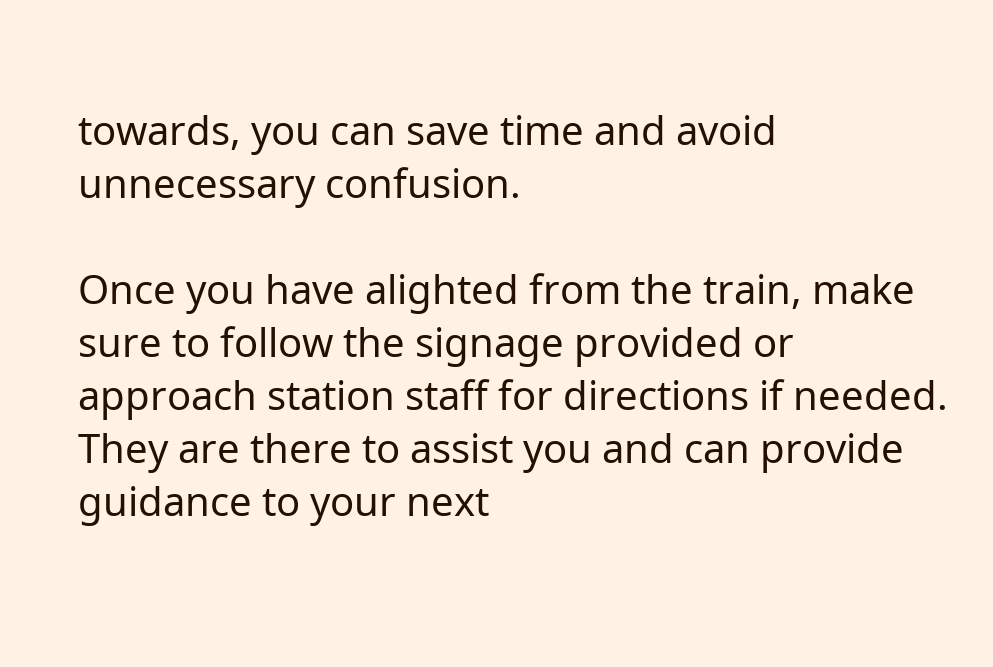towards, you can save time and avoid unnecessary confusion.

Once you have alighted from the train, make sure to follow the signage provided or approach station staff for directions if needed. They are there to assist you and can provide guidance to your next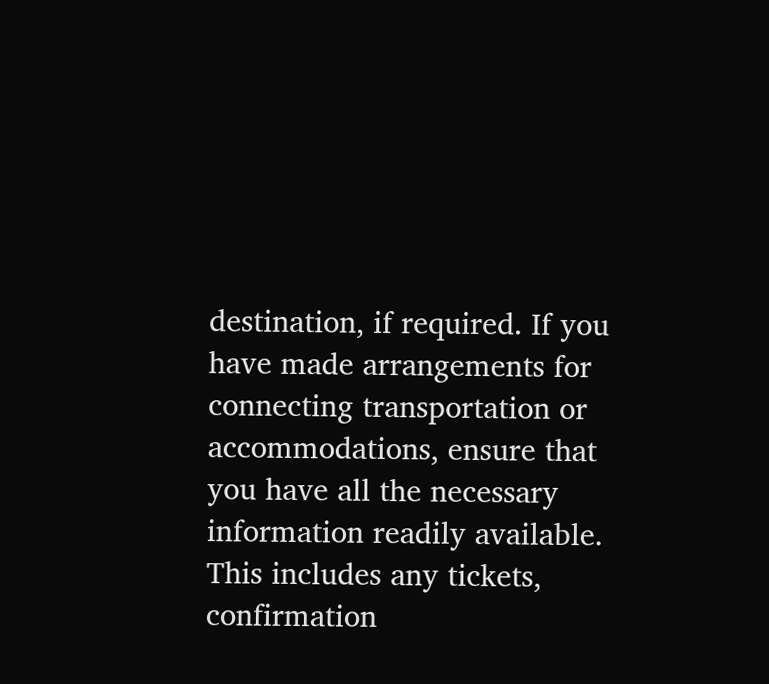destination, if required. If you have made arrangements for connecting transportation or accommodations, ensure that you have all the necessary information readily available. This includes any tickets, confirmation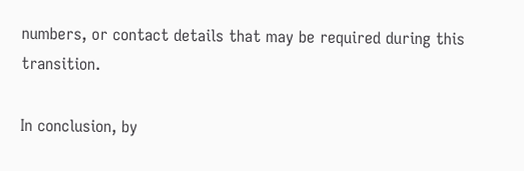numbers, or contact details that may be required during this transition.

In conclusion, by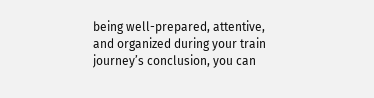being well-prepared, attentive, and organized during your train journey’s conclusion, you can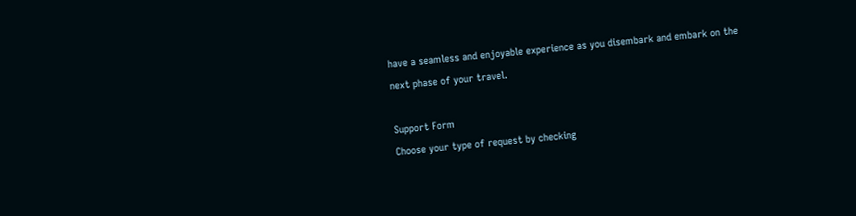have a seamless and enjoyable experience as you disembark and embark on the next phase of your travel.

Support Form
Choose your type of request by checking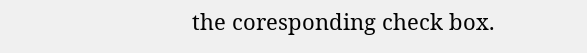the coresponding check box.